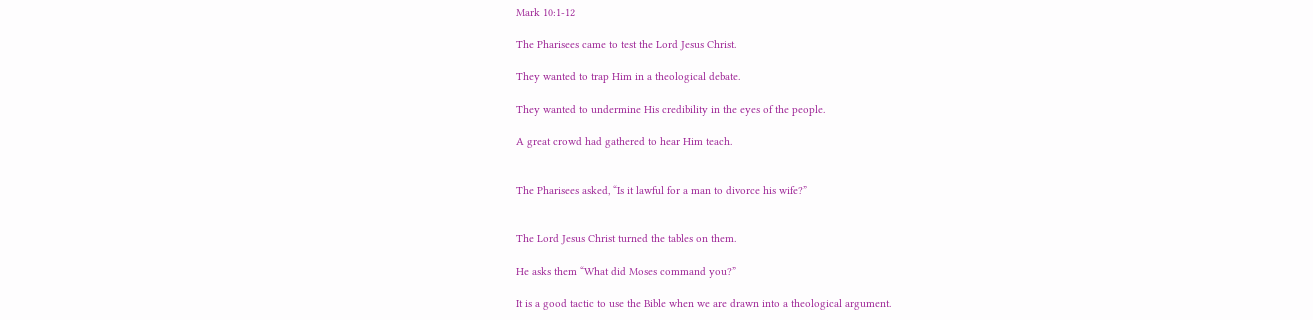Mark 10:1-12

The Pharisees came to test the Lord Jesus Christ.

They wanted to trap Him in a theological debate.

They wanted to undermine His credibility in the eyes of the people.

A great crowd had gathered to hear Him teach.


The Pharisees asked, “Is it lawful for a man to divorce his wife?”


The Lord Jesus Christ turned the tables on them.

He asks them “What did Moses command you?”

It is a good tactic to use the Bible when we are drawn into a theological argument.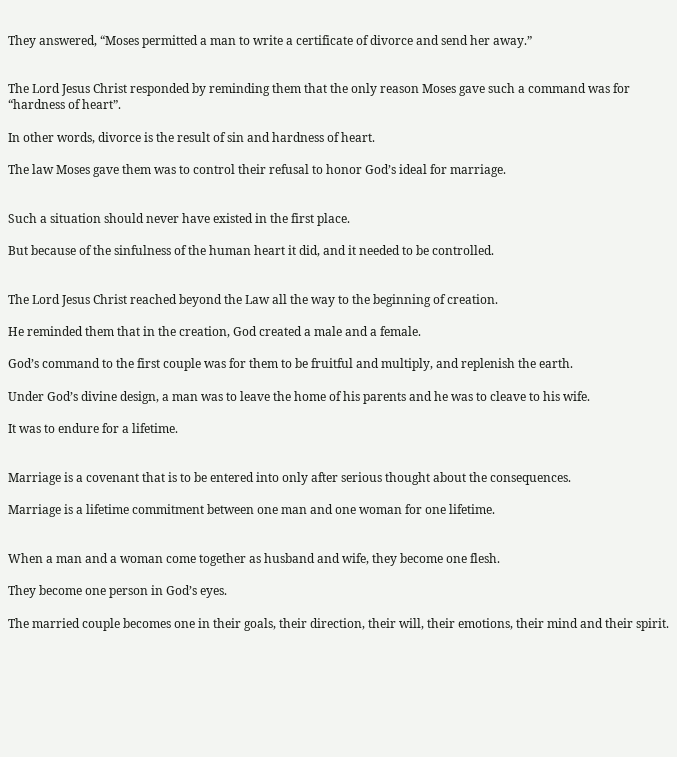They answered, “Moses permitted a man to write a certificate of divorce and send her away.”


The Lord Jesus Christ responded by reminding them that the only reason Moses gave such a command was for “hardness of heart”.

In other words, divorce is the result of sin and hardness of heart.

The law Moses gave them was to control their refusal to honor God’s ideal for marriage.


Such a situation should never have existed in the first place.

But because of the sinfulness of the human heart it did, and it needed to be controlled.


The Lord Jesus Christ reached beyond the Law all the way to the beginning of creation.

He reminded them that in the creation, God created a male and a female.

God’s command to the first couple was for them to be fruitful and multiply, and replenish the earth.

Under God’s divine design, a man was to leave the home of his parents and he was to cleave to his wife.

It was to endure for a lifetime.


Marriage is a covenant that is to be entered into only after serious thought about the consequences.

Marriage is a lifetime commitment between one man and one woman for one lifetime.


When a man and a woman come together as husband and wife, they become one flesh.

They become one person in God’s eyes.

The married couple becomes one in their goals, their direction, their will, their emotions, their mind and their spirit.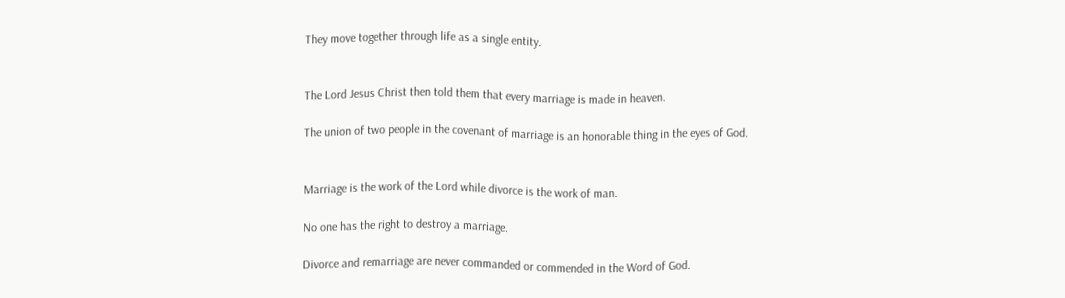They move together through life as a single entity.


The Lord Jesus Christ then told them that every marriage is made in heaven.

The union of two people in the covenant of marriage is an honorable thing in the eyes of God.


Marriage is the work of the Lord while divorce is the work of man.

No one has the right to destroy a marriage.

Divorce and remarriage are never commanded or commended in the Word of God.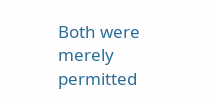Both were merely permitted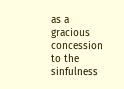as a gracious concession to the sinfulness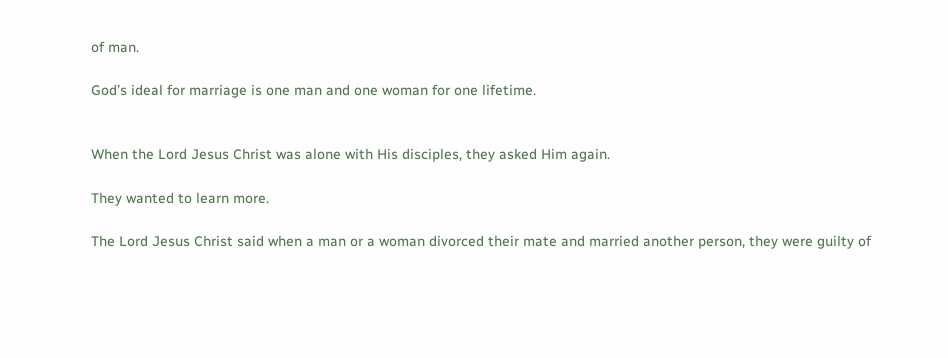of man.

God’s ideal for marriage is one man and one woman for one lifetime.


When the Lord Jesus Christ was alone with His disciples, they asked Him again.

They wanted to learn more.

The Lord Jesus Christ said when a man or a woman divorced their mate and married another person, they were guilty of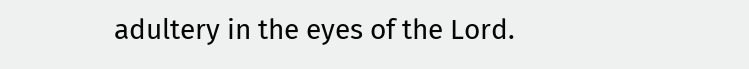adultery in the eyes of the Lord.